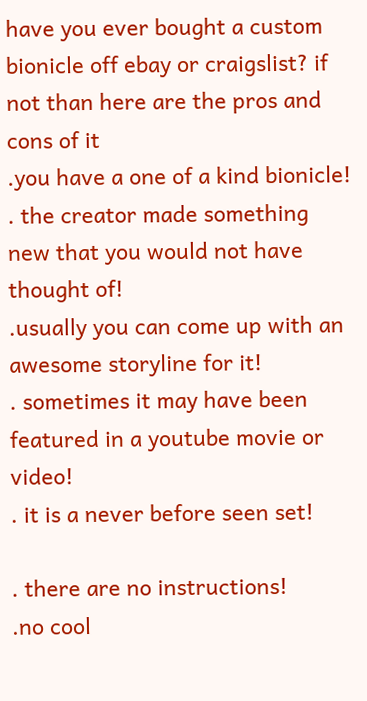have you ever bought a custom bionicle off ebay or craigslist? if not than here are the pros and cons of it
.you have a one of a kind bionicle!
. the creator made something new that you would not have thought of!
.usually you can come up with an awesome storyline for it!
. sometimes it may have been  featured in a youtube movie or video!
. it is a never before seen set!

. there are no instructions!
.no cool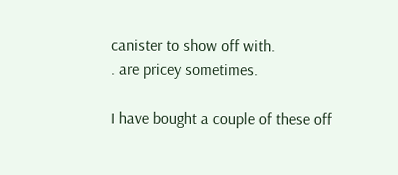canister to show off with.
. are pricey sometimes.

I have bought a couple of these off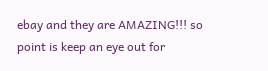ebay and they are AMAZING!!! so point is keep an eye out for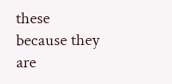these because they are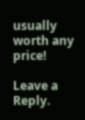usually worth any price!

Leave a Reply.